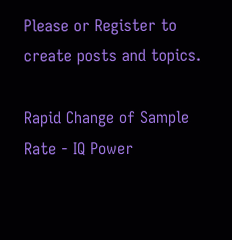Please or Register to create posts and topics.

Rapid Change of Sample Rate - IQ Power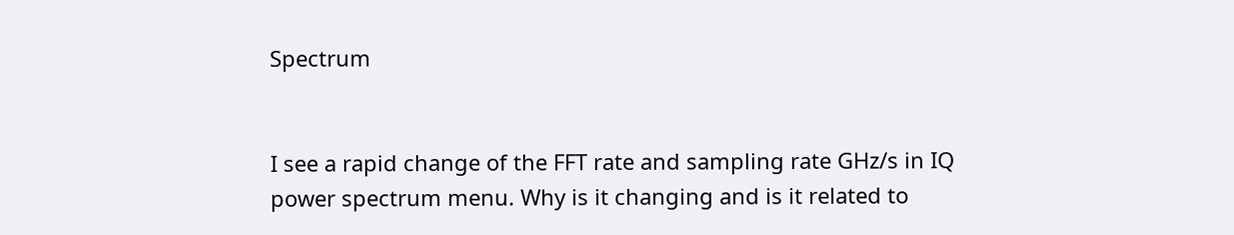Spectrum


I see a rapid change of the FFT rate and sampling rate GHz/s in IQ power spectrum menu. Why is it changing and is it related to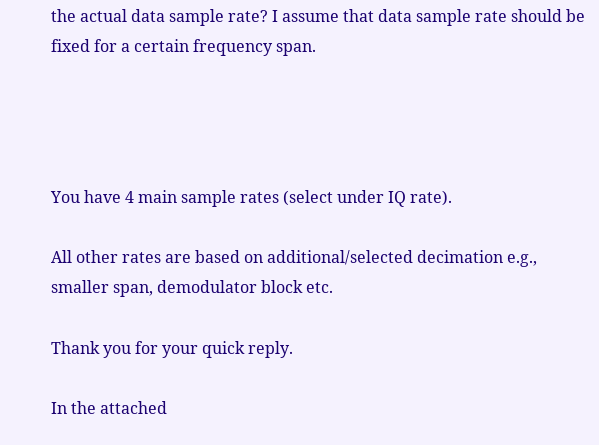the actual data sample rate? I assume that data sample rate should be fixed for a certain frequency span.




You have 4 main sample rates (select under IQ rate).

All other rates are based on additional/selected decimation e.g., smaller span, demodulator block etc.

Thank you for your quick reply.

In the attached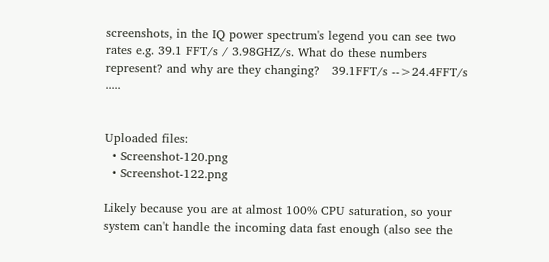screenshots, in the IQ power spectrum's legend you can see two rates e.g. 39.1 FFT/s / 3.98GHZ/s. What do these numbers represent? and why are they changing?   39.1FFT/s -->24.4FFT/s .....


Uploaded files:
  • Screenshot-120.png
  • Screenshot-122.png

Likely because you are at almost 100% CPU saturation, so your system can't handle the incoming data fast enough (also see the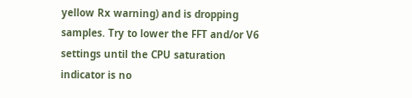yellow Rx warning) and is dropping samples. Try to lower the FFT and/or V6 settings until the CPU saturation indicator is no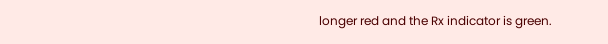longer red and the Rx indicator is green.